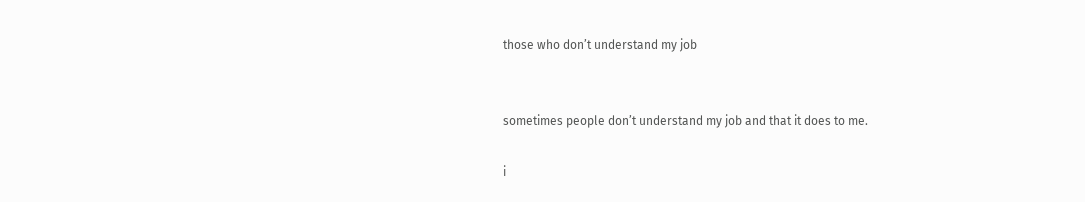those who don’t understand my job


sometimes people don’t understand my job and that it does to me.

i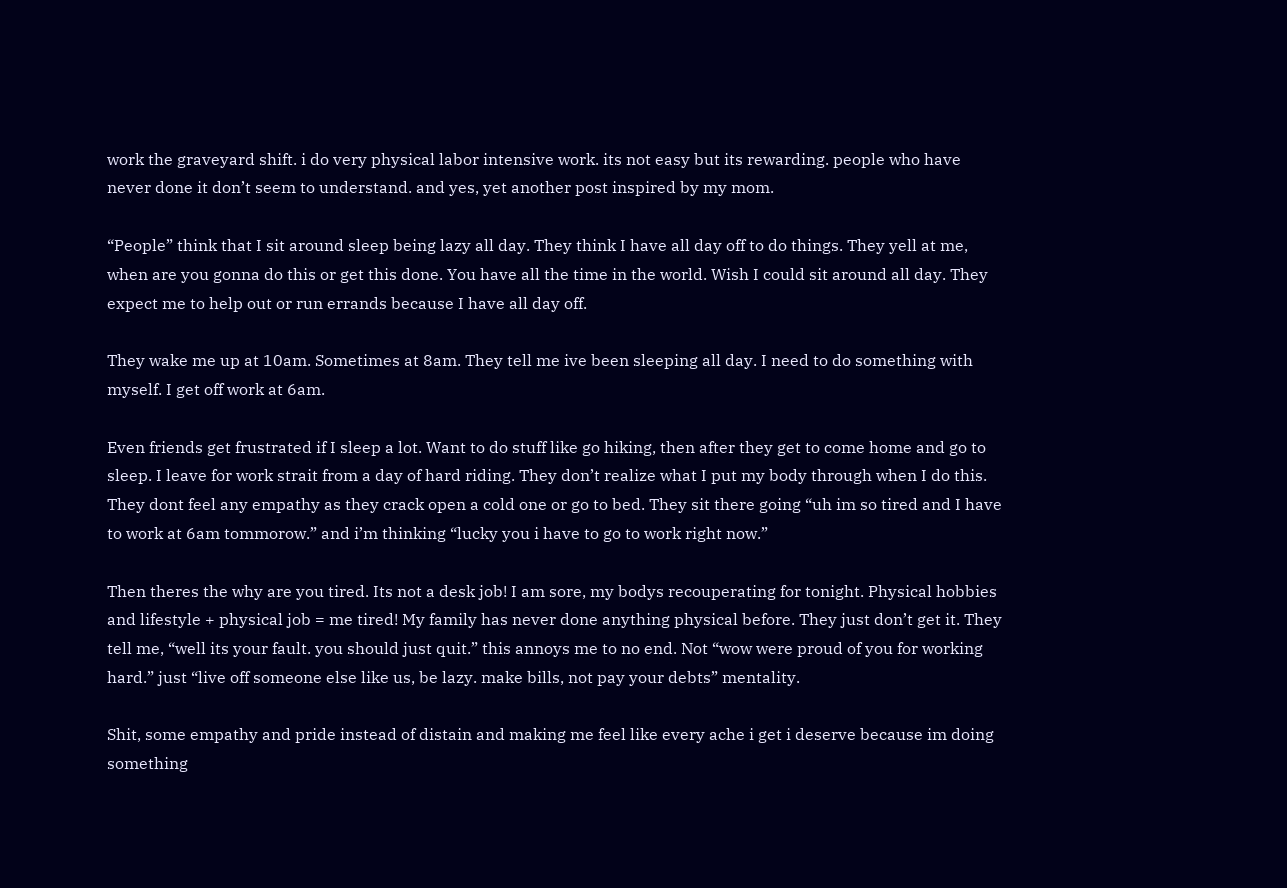work the graveyard shift. i do very physical labor intensive work. its not easy but its rewarding. people who have never done it don’t seem to understand. and yes, yet another post inspired by my mom.

“People” think that I sit around sleep being lazy all day. They think I have all day off to do things. They yell at me, when are you gonna do this or get this done. You have all the time in the world. Wish I could sit around all day. They expect me to help out or run errands because I have all day off.

They wake me up at 10am. Sometimes at 8am. They tell me ive been sleeping all day. I need to do something with myself. I get off work at 6am.

Even friends get frustrated if I sleep a lot. Want to do stuff like go hiking, then after they get to come home and go to sleep. I leave for work strait from a day of hard riding. They don’t realize what I put my body through when I do this. They dont feel any empathy as they crack open a cold one or go to bed. They sit there going “uh im so tired and I have to work at 6am tommorow.” and i’m thinking “lucky you i have to go to work right now.”

Then theres the why are you tired. Its not a desk job! I am sore, my bodys recouperating for tonight. Physical hobbies and lifestyle + physical job = me tired! My family has never done anything physical before. They just don’t get it. They tell me, “well its your fault. you should just quit.” this annoys me to no end. Not “wow were proud of you for working hard.” just “live off someone else like us, be lazy. make bills, not pay your debts” mentality.

Shit, some empathy and pride instead of distain and making me feel like every ache i get i deserve because im doing something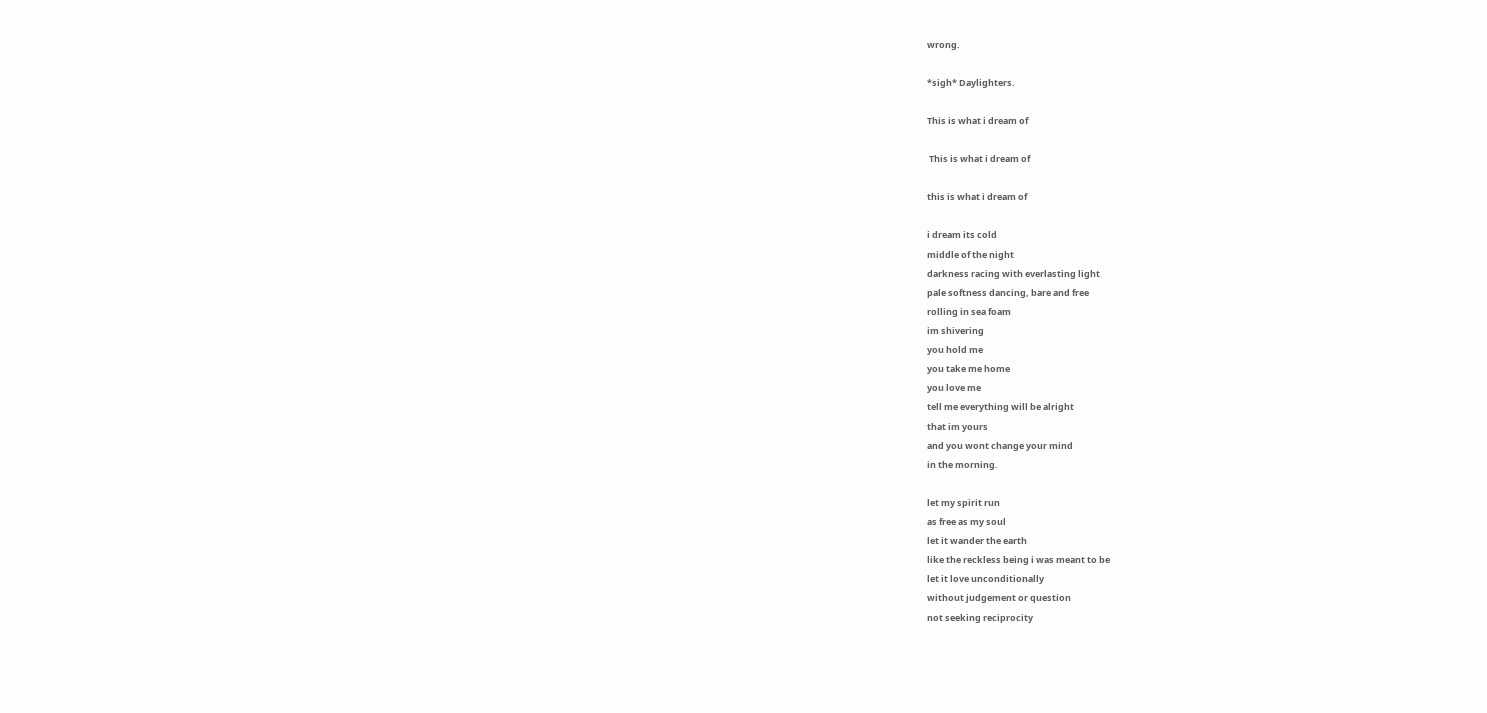wrong.

*sigh* Daylighters.

This is what i dream of

 This is what i dream of

this is what i dream of

i dream its cold
middle of the night
darkness racing with everlasting light
pale softness dancing, bare and free
rolling in sea foam
im shivering
you hold me
you take me home
you love me
tell me everything will be alright
that im yours
and you wont change your mind
in the morning.

let my spirit run
as free as my soul
let it wander the earth
like the reckless being i was meant to be
let it love unconditionally
without judgement or question
not seeking reciprocity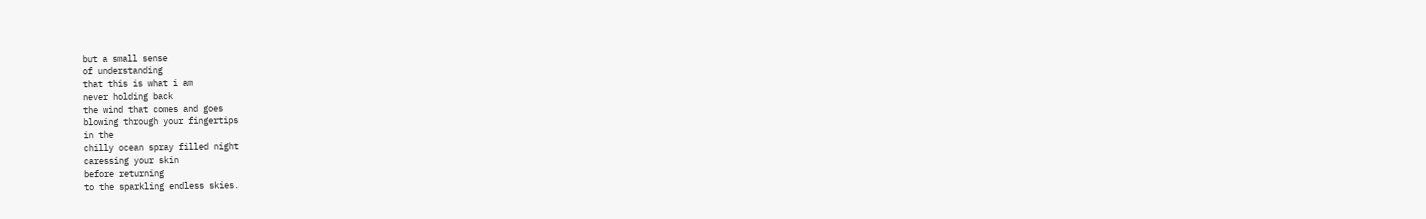but a small sense
of understanding
that this is what i am
never holding back
the wind that comes and goes
blowing through your fingertips
in the
chilly ocean spray filled night
caressing your skin
before returning
to the sparkling endless skies.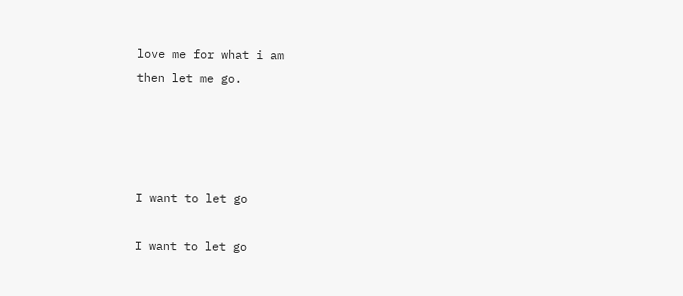love me for what i am
then let me go.




I want to let go

I want to let go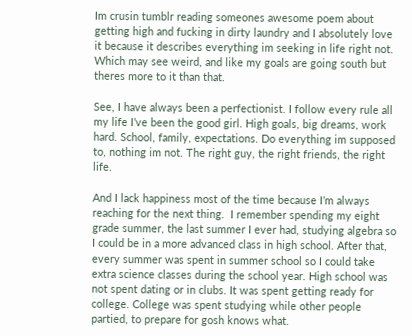Im crusin tumblr reading someones awesome poem about getting high and fucking in dirty laundry and I absolutely love it because it describes everything im seeking in life right not. Which may see weird, and like my goals are going south but theres more to it than that.

See, I have always been a perfectionist. I follow every rule all my life I’ve been the good girl. High goals, big dreams, work hard. School, family, expectations. Do everything im supposed to, nothing im not. The right guy, the right friends, the right life.

And I lack happiness most of the time because I’m always reaching for the next thing.  I remember spending my eight grade summer, the last summer I ever had, studying algebra so I could be in a more advanced class in high school. After that, every summer was spent in summer school so I could take extra science classes during the school year. High school was not spent dating or in clubs. It was spent getting ready for college. College was spent studying while other people partied, to prepare for gosh knows what.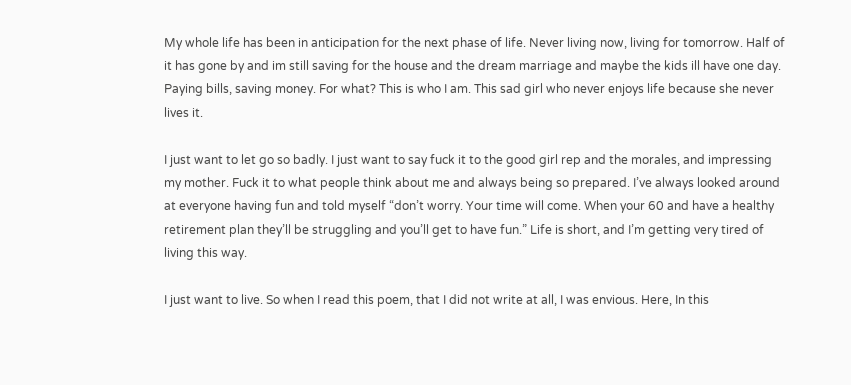My whole life has been in anticipation for the next phase of life. Never living now, living for tomorrow. Half of it has gone by and im still saving for the house and the dream marriage and maybe the kids ill have one day. Paying bills, saving money. For what? This is who I am. This sad girl who never enjoys life because she never lives it.

I just want to let go so badly. I just want to say fuck it to the good girl rep and the morales, and impressing my mother. Fuck it to what people think about me and always being so prepared. I’ve always looked around at everyone having fun and told myself “don’t worry. Your time will come. When your 60 and have a healthy retirement plan they’ll be struggling and you’ll get to have fun.” Life is short, and I’m getting very tired of living this way.

I just want to live. So when I read this poem, that I did not write at all, I was envious. Here, In this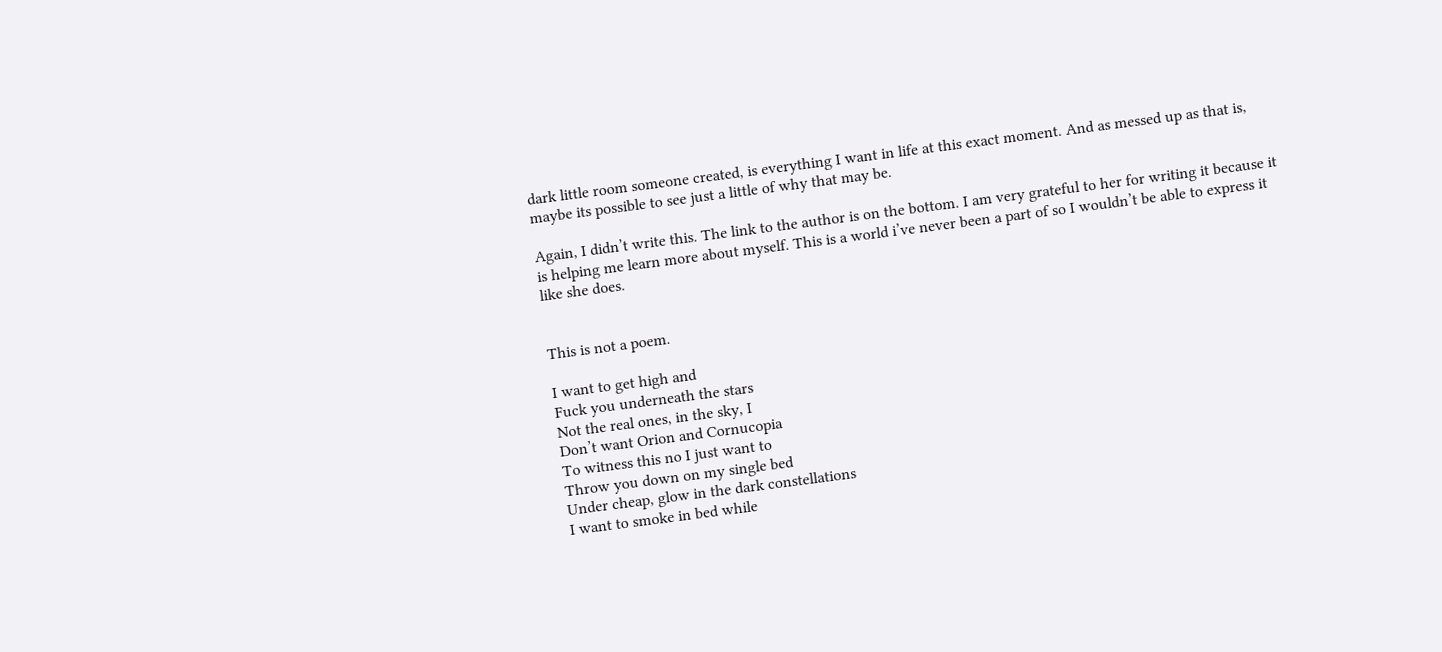dark little room someone created, is everything I want in life at this exact moment. And as messed up as that is, maybe its possible to see just a little of why that may be.

Again, I didn’t write this. The link to the author is on the bottom. I am very grateful to her for writing it because it is helping me learn more about myself. This is a world i’ve never been a part of so I wouldn’t be able to express it like she does.


This is not a poem.

I want to get high and
Fuck you underneath the stars
Not the real ones, in the sky, I
Don’t want Orion and Cornucopia
To witness this no I just want to
Throw you down on my single bed
Under cheap, glow in the dark constellations
I want to smoke in bed while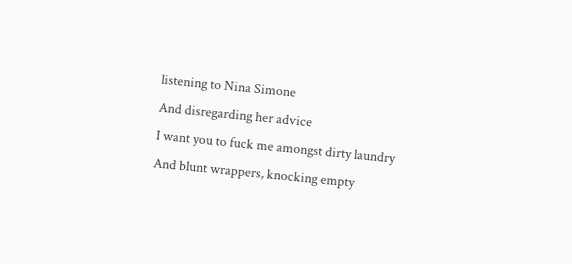listening to Nina Simone
And disregarding her advice
I want you to fuck me amongst dirty laundry
And blunt wrappers, knocking empty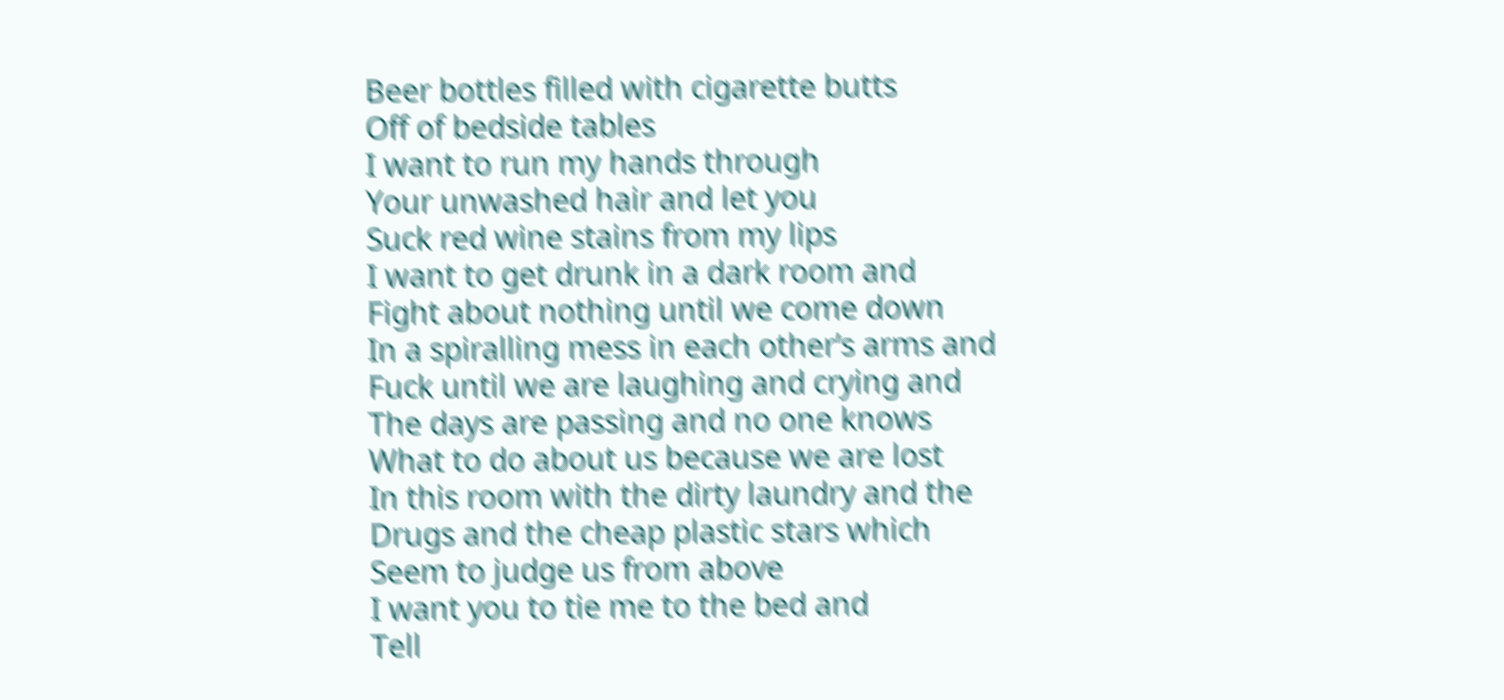Beer bottles filled with cigarette butts
Off of bedside tables
I want to run my hands through
Your unwashed hair and let you
Suck red wine stains from my lips
I want to get drunk in a dark room and
Fight about nothing until we come down
In a spiralling mess in each other’s arms and
Fuck until we are laughing and crying and
The days are passing and no one knows
What to do about us because we are lost
In this room with the dirty laundry and the
Drugs and the cheap plastic stars which
Seem to judge us from above
I want you to tie me to the bed and
Tell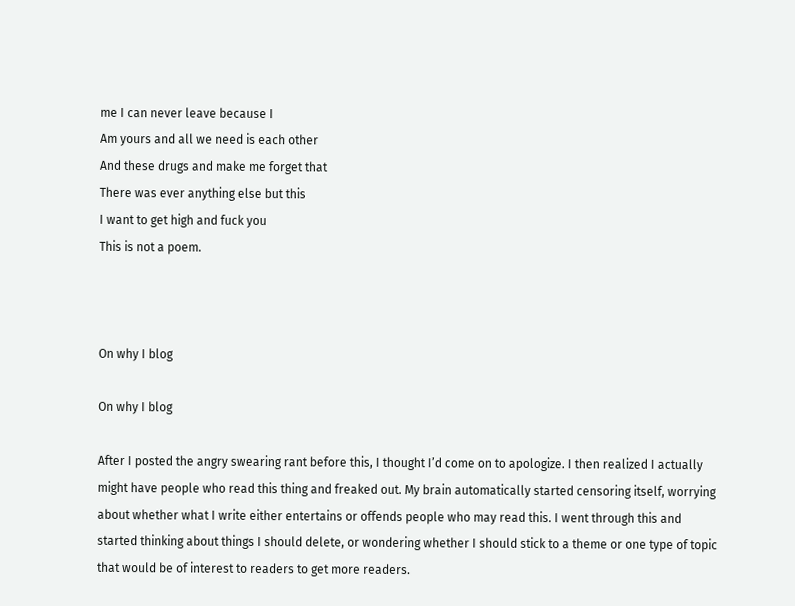me I can never leave because I
Am yours and all we need is each other
And these drugs and make me forget that
There was ever anything else but this
I want to get high and fuck you
This is not a poem.



On why I blog

On why I blog

After I posted the angry swearing rant before this, I thought I’d come on to apologize. I then realized I actually might have people who read this thing and freaked out. My brain automatically started censoring itself, worrying about whether what I write either entertains or offends people who may read this. I went through this and started thinking about things I should delete, or wondering whether I should stick to a theme or one type of topic that would be of interest to readers to get more readers.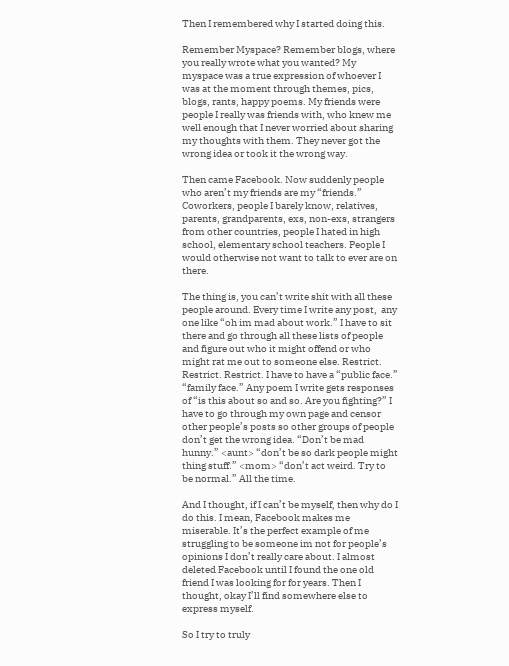Then I remembered why I started doing this.

Remember Myspace? Remember blogs, where you really wrote what you wanted? My myspace was a true expression of whoever I was at the moment through themes, pics, blogs, rants, happy poems. My friends were people I really was friends with, who knew me well enough that I never worried about sharing my thoughts with them. They never got the wrong idea or took it the wrong way.

Then came Facebook. Now suddenly people who aren’t my friends are my “friends.” Coworkers, people I barely know, relatives, parents, grandparents, exs, non-exs, strangers from other countries, people I hated in high school, elementary school teachers. People I would otherwise not want to talk to ever are on there.

The thing is, you can’t write shit with all these people around. Every time I write any post,  any one like “oh im mad about work.” I have to sit there and go through all these lists of people and figure out who it might offend or who might rat me out to someone else. Restrict. Restrict. Restrict. I have to have a “public face.” “family face.” Any poem I write gets responses of “is this about so and so. Are you fighting?” I have to go through my own page and censor other people’s posts so other groups of people don’t get the wrong idea. “Don’t be mad hunny.” <aunt> “don’t be so dark people might thing stuff.” <mom> “don’t act weird. Try to be normal.” All the time.

And I thought, if I can’t be myself, then why do I do this. I mean, Facebook makes me miserable. It’s the perfect example of me struggling to be someone im not for people’s opinions I don’t really care about. I almost deleted Facebook until I found the one old friend I was looking for for years. Then I thought, okay I’ll find somewhere else to express myself.

So I try to truly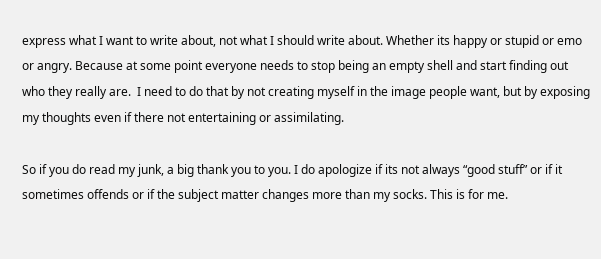express what I want to write about, not what I should write about. Whether its happy or stupid or emo or angry. Because at some point everyone needs to stop being an empty shell and start finding out who they really are.  I need to do that by not creating myself in the image people want, but by exposing my thoughts even if there not entertaining or assimilating.

So if you do read my junk, a big thank you to you. I do apologize if its not always “good stuff” or if it sometimes offends or if the subject matter changes more than my socks. This is for me.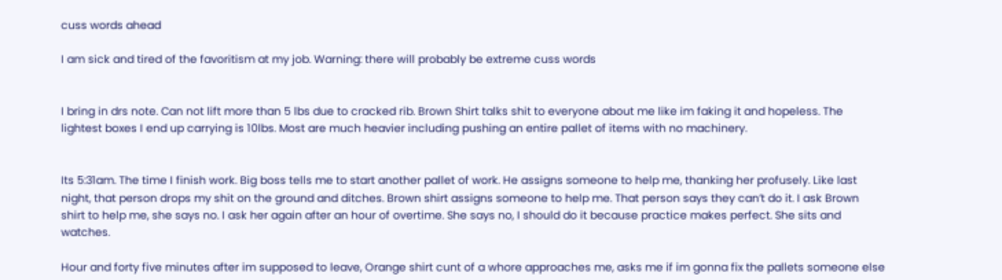cuss words ahead

I am sick and tired of the favoritism at my job. Warning: there will probably be extreme cuss words


I bring in drs note. Can not lift more than 5 lbs due to cracked rib. Brown Shirt talks shit to everyone about me like im faking it and hopeless. The lightest boxes I end up carrying is 10lbs. Most are much heavier including pushing an entire pallet of items with no machinery.


Its 5:31am. The time I finish work. Big boss tells me to start another pallet of work. He assigns someone to help me, thanking her profusely. Like last night, that person drops my shit on the ground and ditches. Brown shirt assigns someone to help me. That person says they can’t do it. I ask Brown shirt to help me, she says no. I ask her again after an hour of overtime. She says no, I should do it because practice makes perfect. She sits and watches.

Hour and forty five minutes after im supposed to leave, Orange shirt cunt of a whore approaches me, asks me if im gonna fix the pallets someone else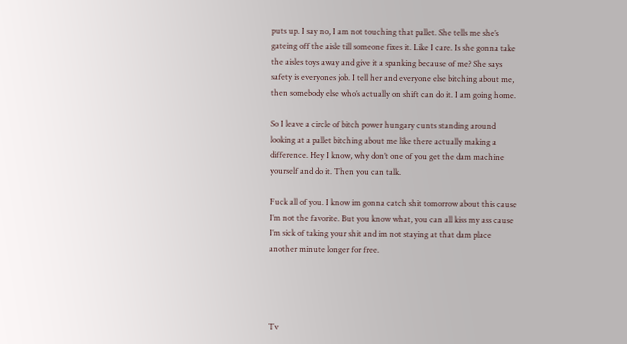puts up. I say no, I am not touching that pallet. She tells me she’s gateing off the aisle till someone fixes it. Like I care. Is she gonna take the aisles toys away and give it a spanking because of me? She says safety is everyones job. I tell her and everyone else bitching about me, then somebody else who’s actually on shift can do it. I am going home.

So I leave a circle of bitch power hungary cunts standing around looking at a pallet bitching about me like there actually making a difference. Hey I know, why don’t one of you get the dam machine yourself and do it. Then you can talk.

Fuck all of you. I know im gonna catch shit tomorrow about this cause I’m not the favorite. But you know what, you can all kiss my ass cause I’m sick of taking your shit and im not staying at that dam place another minute longer for free.




Tv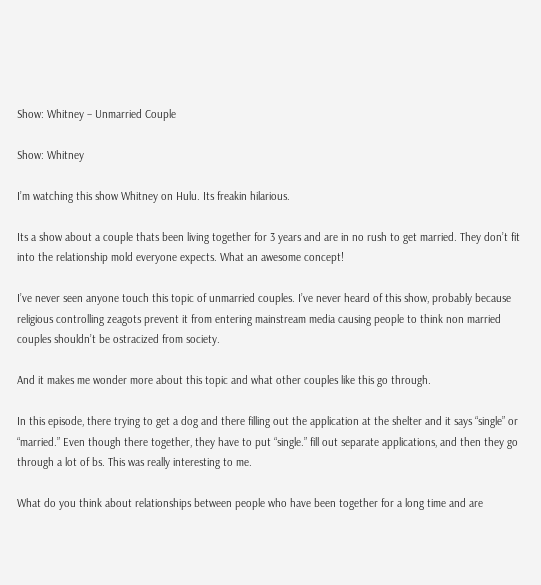Show: Whitney – Unmarried Couple

Show: Whitney

I’m watching this show Whitney on Hulu. Its freakin hilarious.

Its a show about a couple thats been living together for 3 years and are in no rush to get married. They don’t fit into the relationship mold everyone expects. What an awesome concept!

I’ve never seen anyone touch this topic of unmarried couples. I’ve never heard of this show, probably because religious controlling zeagots prevent it from entering mainstream media causing people to think non married couples shouldn’t be ostracized from society.

And it makes me wonder more about this topic and what other couples like this go through.

In this episode, there trying to get a dog and there filling out the application at the shelter and it says “single” or “married.” Even though there together, they have to put “single.” fill out separate applications, and then they go through a lot of bs. This was really interesting to me.

What do you think about relationships between people who have been together for a long time and are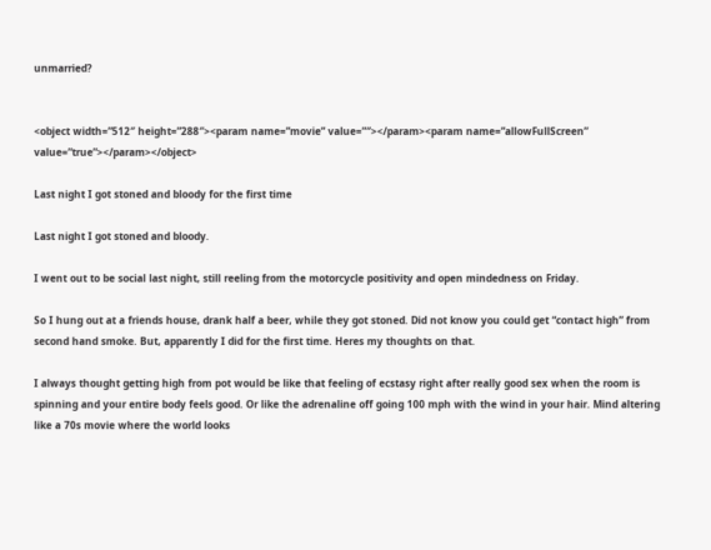unmarried?


<object width=”512″ height=”288″><param name=”movie” value=”″></param><param name=”allowFullScreen” value=”true”></param></object>

Last night I got stoned and bloody for the first time

Last night I got stoned and bloody.

I went out to be social last night, still reeling from the motorcycle positivity and open mindedness on Friday.

So I hung out at a friends house, drank half a beer, while they got stoned. Did not know you could get “contact high” from second hand smoke. But, apparently I did for the first time. Heres my thoughts on that.

I always thought getting high from pot would be like that feeling of ecstasy right after really good sex when the room is spinning and your entire body feels good. Or like the adrenaline off going 100 mph with the wind in your hair. Mind altering like a 70s movie where the world looks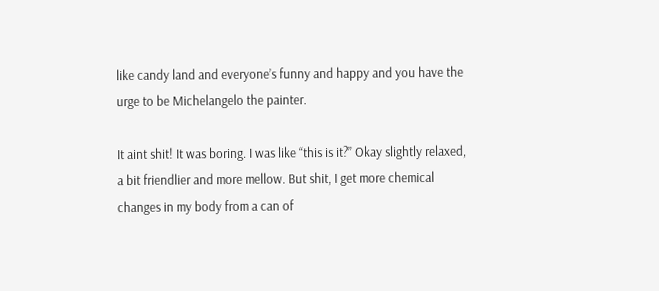like candy land and everyone’s funny and happy and you have the urge to be Michelangelo the painter.

It aint shit! It was boring. I was like “this is it?” Okay slightly relaxed, a bit friendlier and more mellow. But shit, I get more chemical changes in my body from a can of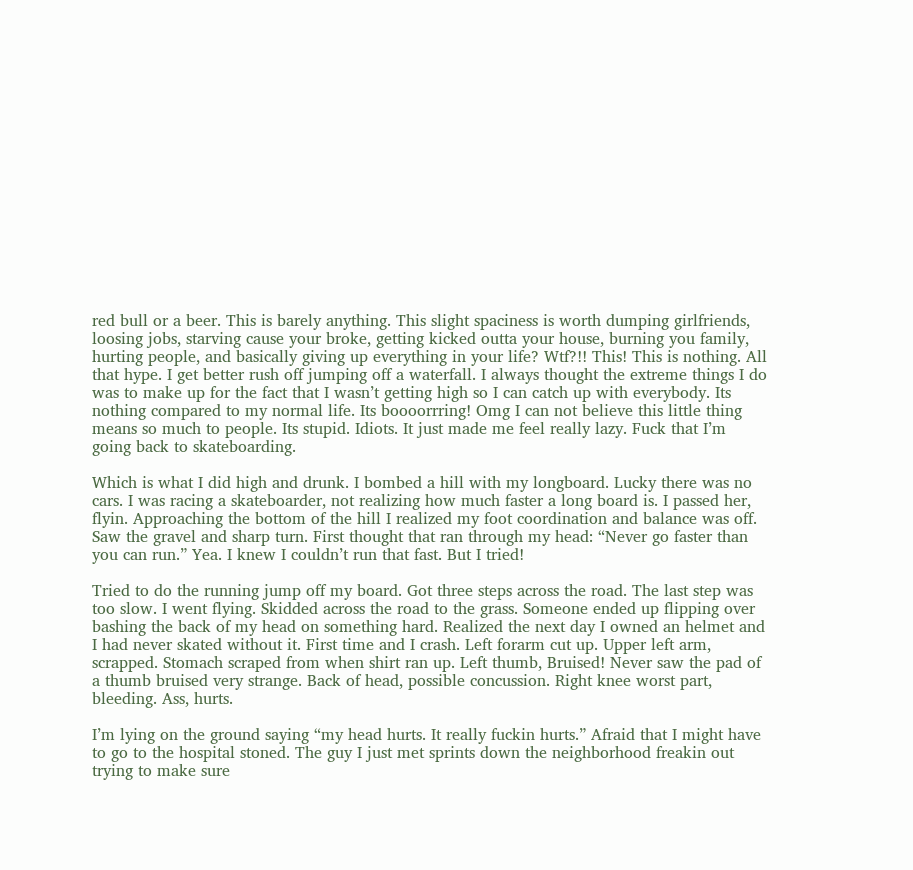red bull or a beer. This is barely anything. This slight spaciness is worth dumping girlfriends, loosing jobs, starving cause your broke, getting kicked outta your house, burning you family, hurting people, and basically giving up everything in your life? Wtf?!! This! This is nothing. All that hype. I get better rush off jumping off a waterfall. I always thought the extreme things I do was to make up for the fact that I wasn’t getting high so I can catch up with everybody. Its nothing compared to my normal life. Its boooorrring! Omg I can not believe this little thing means so much to people. Its stupid. Idiots. It just made me feel really lazy. Fuck that I’m going back to skateboarding.

Which is what I did high and drunk. I bombed a hill with my longboard. Lucky there was no cars. I was racing a skateboarder, not realizing how much faster a long board is. I passed her, flyin. Approaching the bottom of the hill I realized my foot coordination and balance was off. Saw the gravel and sharp turn. First thought that ran through my head: “Never go faster than you can run.” Yea. I knew I couldn’t run that fast. But I tried!

Tried to do the running jump off my board. Got three steps across the road. The last step was too slow. I went flying. Skidded across the road to the grass. Someone ended up flipping over bashing the back of my head on something hard. Realized the next day I owned an helmet and I had never skated without it. First time and I crash. Left forarm cut up. Upper left arm, scrapped. Stomach scraped from when shirt ran up. Left thumb, Bruised! Never saw the pad of a thumb bruised very strange. Back of head, possible concussion. Right knee worst part, bleeding. Ass, hurts.

I’m lying on the ground saying “my head hurts. It really fuckin hurts.” Afraid that I might have to go to the hospital stoned. The guy I just met sprints down the neighborhood freakin out trying to make sure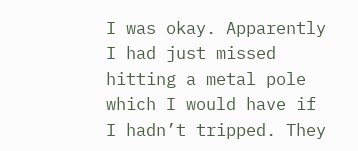I was okay. Apparently I had just missed hitting a metal pole which I would have if I hadn’t tripped. They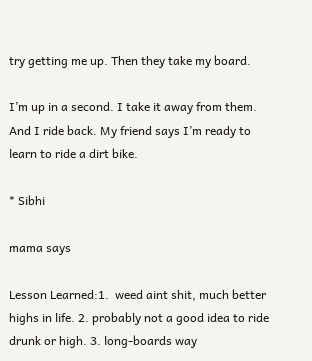try getting me up. Then they take my board.

I’m up in a second. I take it away from them. And I ride back. My friend says I’m ready to learn to ride a dirt bike.

* Sibhi

mama says

Lesson Learned:1.  weed aint shit, much better highs in life. 2. probably not a good idea to ride drunk or high. 3. long-boards way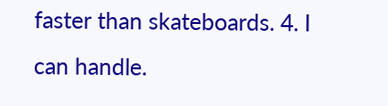faster than skateboards. 4. I can handle.